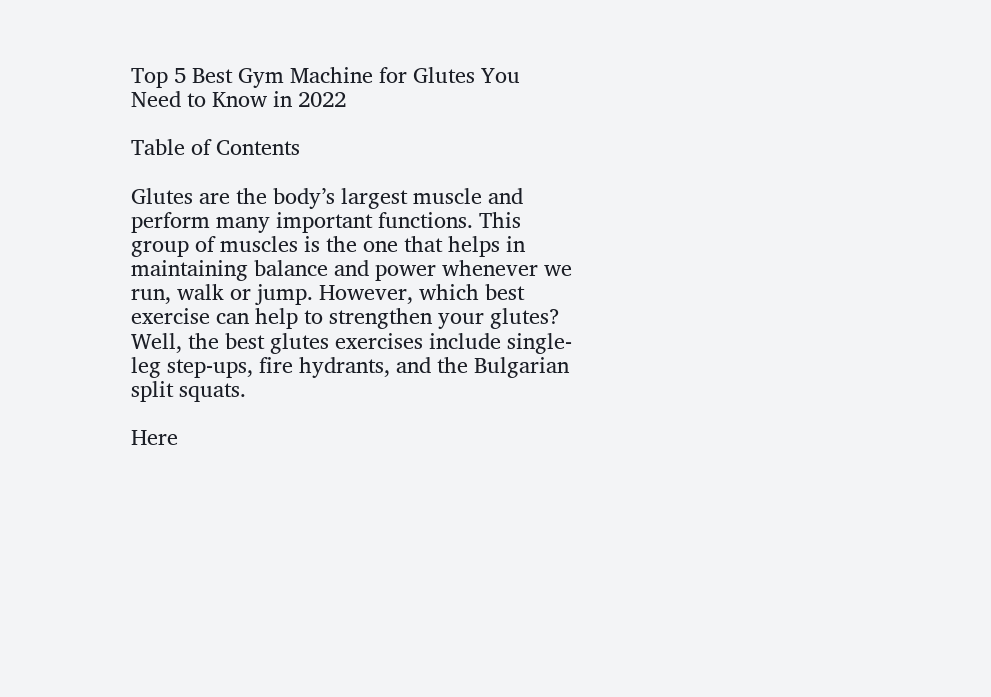Top 5 Best Gym Machine for Glutes You Need to Know in 2022

Table of Contents

Glutes are the body’s largest muscle and perform many important functions. This group of muscles is the one that helps in maintaining balance and power whenever we run, walk or jump. However, which best exercise can help to strengthen your glutes? Well, the best glutes exercises include single-leg step-ups, fire hydrants, and the Bulgarian split squats.

Here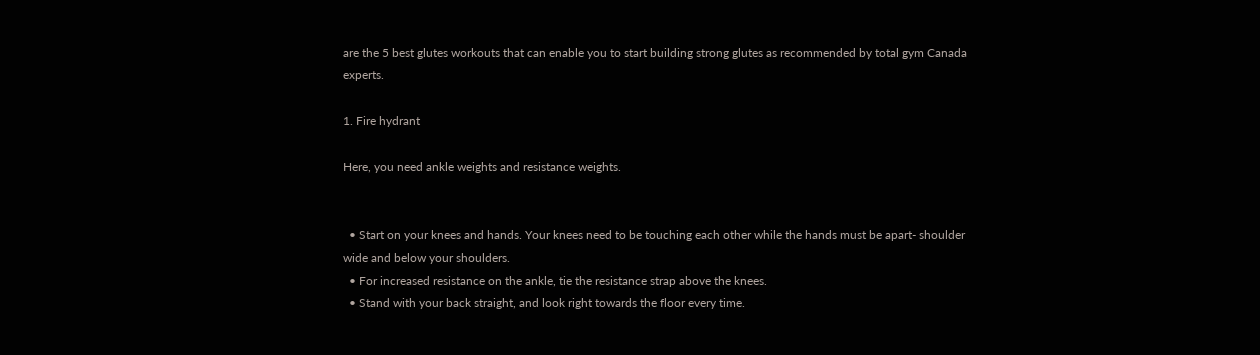are the 5 best glutes workouts that can enable you to start building strong glutes as recommended by total gym Canada experts.

1. Fire hydrant

Here, you need ankle weights and resistance weights.


  • Start on your knees and hands. Your knees need to be touching each other while the hands must be apart- shoulder wide and below your shoulders.
  • For increased resistance on the ankle, tie the resistance strap above the knees.
  • Stand with your back straight, and look right towards the floor every time.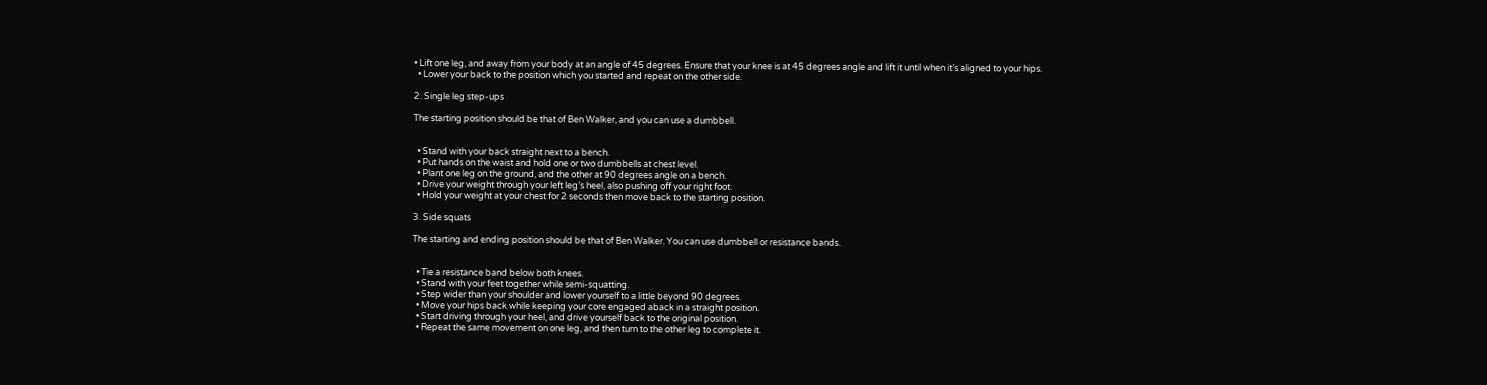• Lift one leg, and away from your body at an angle of 45 degrees. Ensure that your knee is at 45 degrees angle and lift it until when it’s aligned to your hips.
  • Lower your back to the position which you started and repeat on the other side.

2. Single leg step-ups

The starting position should be that of Ben Walker, and you can use a dumbbell.


  • Stand with your back straight next to a bench.
  • Put hands on the waist and hold one or two dumbbells at chest level.
  • Plant one leg on the ground, and the other at 90 degrees angle on a bench.
  • Drive your weight through your left leg’s heel, also pushing off your right foot.
  • Hold your weight at your chest for 2 seconds then move back to the starting position.

3. Side squats

The starting and ending position should be that of Ben Walker. You can use dumbbell or resistance bands.


  • Tie a resistance band below both knees.
  • Stand with your feet together while semi-squatting.
  • Step wider than your shoulder and lower yourself to a little beyond 90 degrees.
  • Move your hips back while keeping your core engaged aback in a straight position.
  • Start driving through your heel, and drive yourself back to the original position.
  • Repeat the same movement on one leg, and then turn to the other leg to complete it.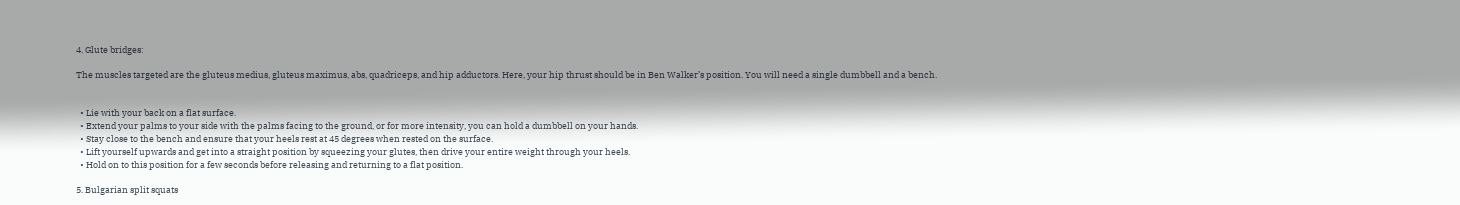4. Glute bridges:

The muscles targeted are the gluteus medius, gluteus maximus, abs, quadriceps, and hip adductors. Here, your hip thrust should be in Ben Walker’s position. You will need a single dumbbell and a bench.


  • Lie with your back on a flat surface.
  • Extend your palms to your side with the palms facing to the ground, or for more intensity, you can hold a dumbbell on your hands.
  • Stay close to the bench and ensure that your heels rest at 45 degrees when rested on the surface.
  • Lift yourself upwards and get into a straight position by squeezing your glutes, then drive your entire weight through your heels.
  • Hold on to this position for a few seconds before releasing and returning to a flat position.

5. Bulgarian split squats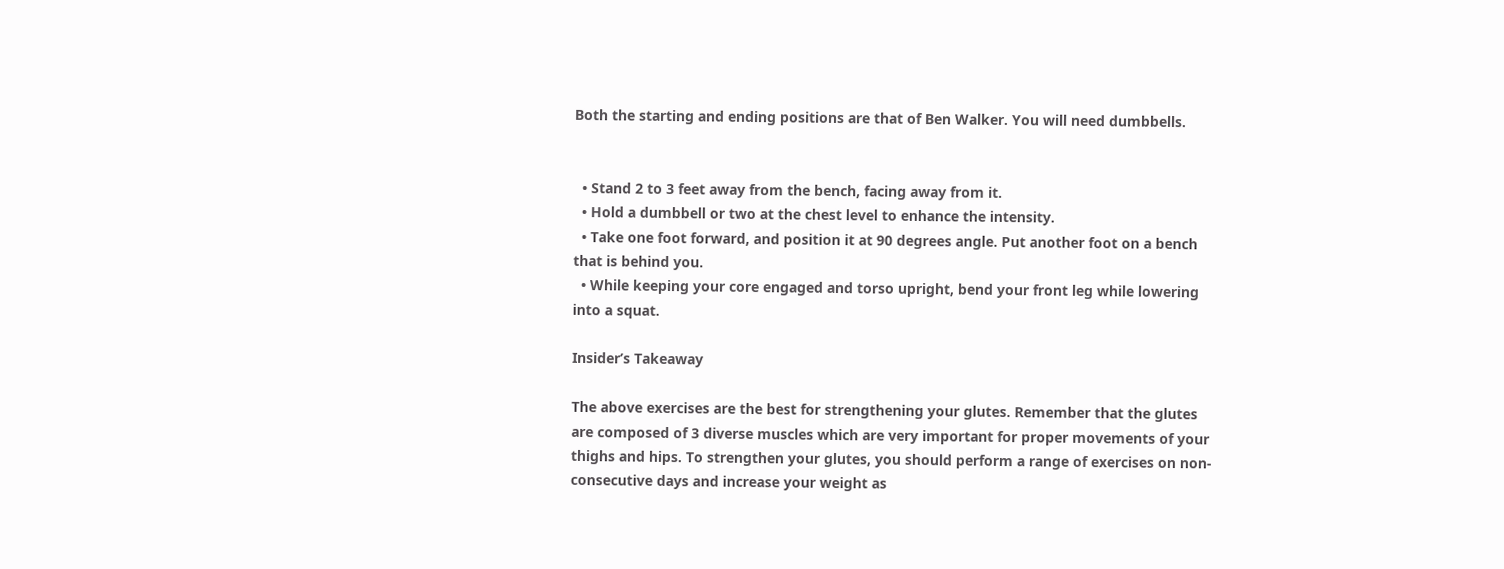Both the starting and ending positions are that of Ben Walker. You will need dumbbells.


  • Stand 2 to 3 feet away from the bench, facing away from it.
  • Hold a dumbbell or two at the chest level to enhance the intensity.
  • Take one foot forward, and position it at 90 degrees angle. Put another foot on a bench that is behind you.
  • While keeping your core engaged and torso upright, bend your front leg while lowering into a squat.

Insider’s Takeaway

The above exercises are the best for strengthening your glutes. Remember that the glutes are composed of 3 diverse muscles which are very important for proper movements of your thighs and hips. To strengthen your glutes, you should perform a range of exercises on non-consecutive days and increase your weight as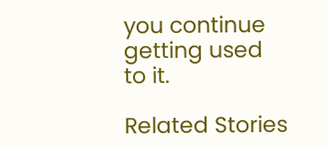you continue getting used to it.

Related Stories